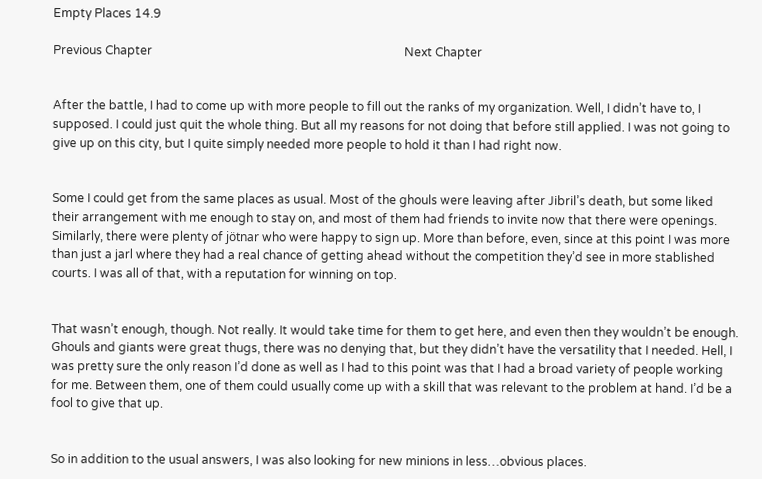Empty Places 14.9

Previous Chapter                                                                                    Next Chapter


After the battle, I had to come up with more people to fill out the ranks of my organization. Well, I didn’t have to, I supposed. I could just quit the whole thing. But all my reasons for not doing that before still applied. I was not going to give up on this city, but I quite simply needed more people to hold it than I had right now.


Some I could get from the same places as usual. Most of the ghouls were leaving after Jibril’s death, but some liked their arrangement with me enough to stay on, and most of them had friends to invite now that there were openings. Similarly, there were plenty of jötnar who were happy to sign up. More than before, even, since at this point I was more than just a jarl where they had a real chance of getting ahead without the competition they’d see in more stablished courts. I was all of that, with a reputation for winning on top.


That wasn’t enough, though. Not really. It would take time for them to get here, and even then they wouldn’t be enough. Ghouls and giants were great thugs, there was no denying that, but they didn’t have the versatility that I needed. Hell, I was pretty sure the only reason I’d done as well as I had to this point was that I had a broad variety of people working for me. Between them, one of them could usually come up with a skill that was relevant to the problem at hand. I’d be a fool to give that up.


So in addition to the usual answers, I was also looking for new minions in less…obvious places.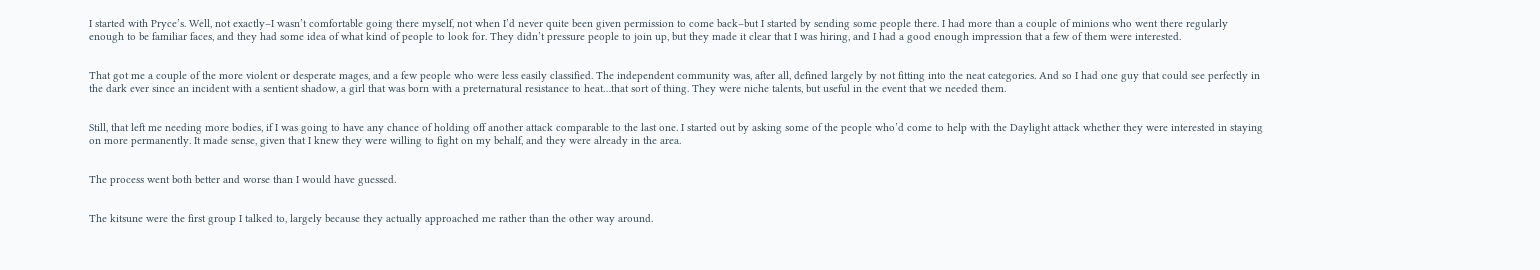I started with Pryce’s. Well, not exactly–I wasn’t comfortable going there myself, not when I’d never quite been given permission to come back–but I started by sending some people there. I had more than a couple of minions who went there regularly enough to be familiar faces, and they had some idea of what kind of people to look for. They didn’t pressure people to join up, but they made it clear that I was hiring, and I had a good enough impression that a few of them were interested.


That got me a couple of the more violent or desperate mages, and a few people who were less easily classified. The independent community was, after all, defined largely by not fitting into the neat categories. And so I had one guy that could see perfectly in the dark ever since an incident with a sentient shadow, a girl that was born with a preternatural resistance to heat…that sort of thing. They were niche talents, but useful in the event that we needed them.


Still, that left me needing more bodies, if I was going to have any chance of holding off another attack comparable to the last one. I started out by asking some of the people who’d come to help with the Daylight attack whether they were interested in staying on more permanently. It made sense, given that I knew they were willing to fight on my behalf, and they were already in the area.


The process went both better and worse than I would have guessed.


The kitsune were the first group I talked to, largely because they actually approached me rather than the other way around.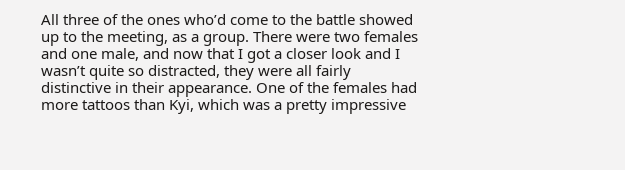All three of the ones who’d come to the battle showed up to the meeting, as a group. There were two females and one male, and now that I got a closer look and I wasn’t quite so distracted, they were all fairly distinctive in their appearance. One of the females had more tattoos than Kyi, which was a pretty impressive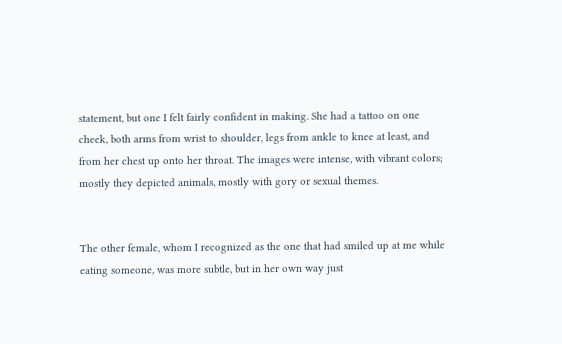statement, but one I felt fairly confident in making. She had a tattoo on one cheek, both arms from wrist to shoulder, legs from ankle to knee at least, and from her chest up onto her throat. The images were intense, with vibrant colors; mostly they depicted animals, mostly with gory or sexual themes.


The other female, whom I recognized as the one that had smiled up at me while eating someone, was more subtle, but in her own way just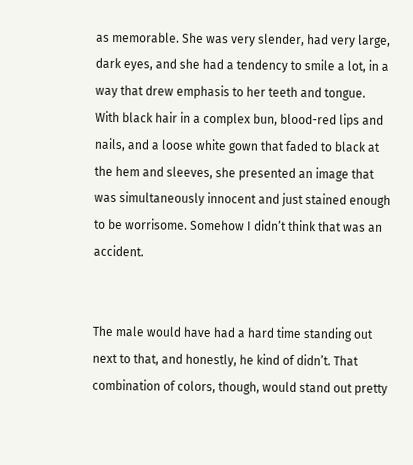as memorable. She was very slender, had very large, dark eyes, and she had a tendency to smile a lot, in a way that drew emphasis to her teeth and tongue. With black hair in a complex bun, blood-red lips and nails, and a loose white gown that faded to black at the hem and sleeves, she presented an image that was simultaneously innocent and just stained enough to be worrisome. Somehow I didn’t think that was an accident.


The male would have had a hard time standing out next to that, and honestly, he kind of didn’t. That combination of colors, though, would stand out pretty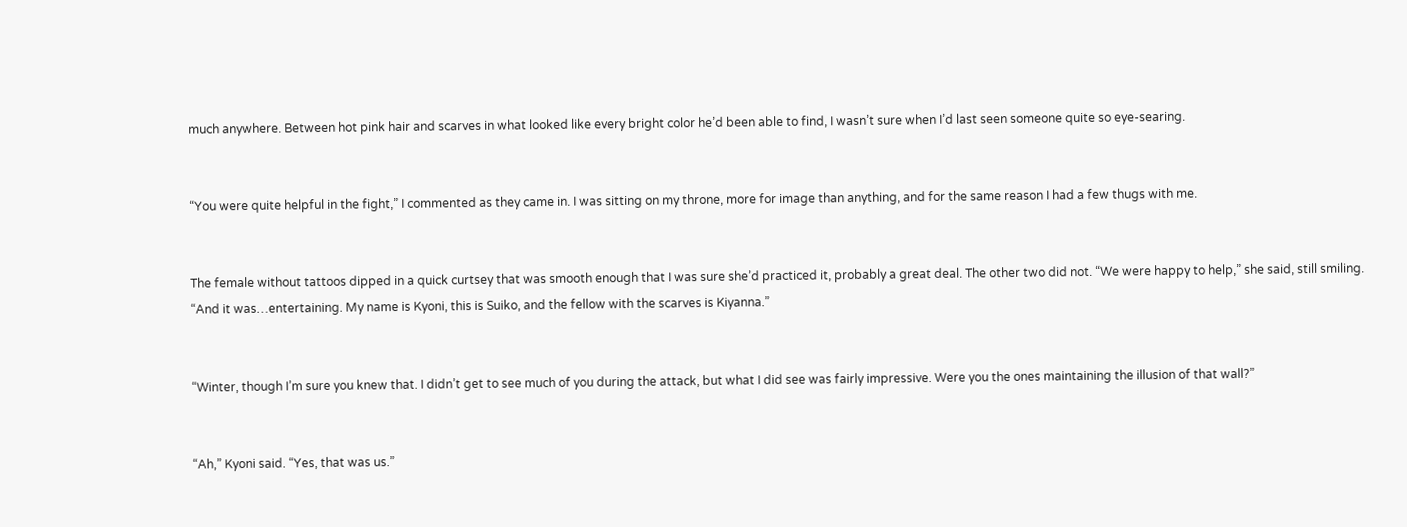much anywhere. Between hot pink hair and scarves in what looked like every bright color he’d been able to find, I wasn’t sure when I’d last seen someone quite so eye-searing.


“You were quite helpful in the fight,” I commented as they came in. I was sitting on my throne, more for image than anything, and for the same reason I had a few thugs with me.


The female without tattoos dipped in a quick curtsey that was smooth enough that I was sure she’d practiced it, probably a great deal. The other two did not. “We were happy to help,” she said, still smiling. “And it was…entertaining. My name is Kyoni, this is Suiko, and the fellow with the scarves is Kiyanna.”


“Winter, though I’m sure you knew that. I didn’t get to see much of you during the attack, but what I did see was fairly impressive. Were you the ones maintaining the illusion of that wall?”


“Ah,” Kyoni said. “Yes, that was us.”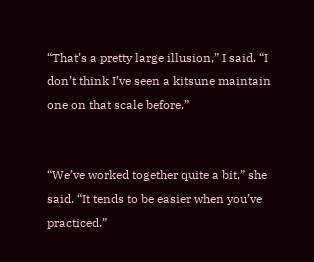“That’s a pretty large illusion,” I said. “I don’t think I’ve seen a kitsune maintain one on that scale before.”


“We’ve worked together quite a bit,” she said. “It tends to be easier when you’ve practiced.”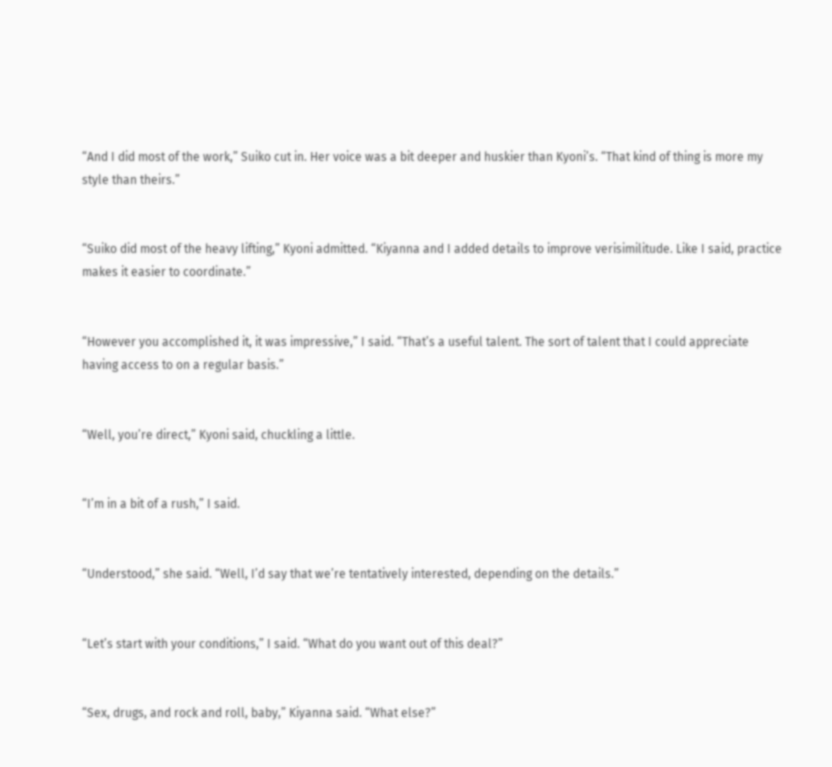“And I did most of the work,” Suiko cut in. Her voice was a bit deeper and huskier than Kyoni’s. “That kind of thing is more my style than theirs.”


“Suiko did most of the heavy lifting,” Kyoni admitted. “Kiyanna and I added details to improve verisimilitude. Like I said, practice makes it easier to coordinate.”


“However you accomplished it, it was impressive,” I said. “That’s a useful talent. The sort of talent that I could appreciate having access to on a regular basis.”


“Well, you’re direct,” Kyoni said, chuckling a little.


“I’m in a bit of a rush,” I said.


“Understood,” she said. “Well, I’d say that we’re tentatively interested, depending on the details.”


“Let’s start with your conditions,” I said. “What do you want out of this deal?”


“Sex, drugs, and rock and roll, baby,” Kiyanna said. “What else?”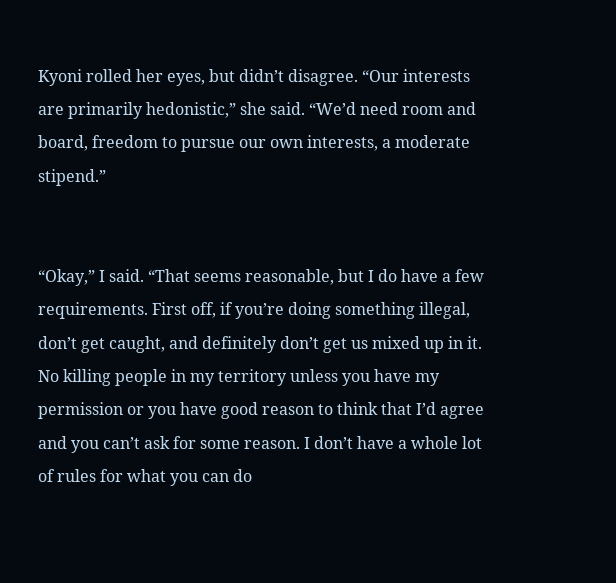Kyoni rolled her eyes, but didn’t disagree. “Our interests are primarily hedonistic,” she said. “We’d need room and board, freedom to pursue our own interests, a moderate stipend.”


“Okay,” I said. “That seems reasonable, but I do have a few requirements. First off, if you’re doing something illegal, don’t get caught, and definitely don’t get us mixed up in it. No killing people in my territory unless you have my permission or you have good reason to think that I’d agree and you can’t ask for some reason. I don’t have a whole lot of rules for what you can do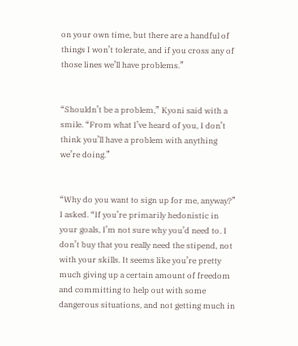on your own time, but there are a handful of things I won’t tolerate, and if you cross any of those lines we’ll have problems.”


“Shouldn’t be a problem,” Kyoni said with a smile. “From what I’ve heard of you, I don’t think you’ll have a problem with anything we’re doing.”


“Why do you want to sign up for me, anyway?” I asked. “If you’re primarily hedonistic in your goals, I’m not sure why you’d need to. I don’t buy that you really need the stipend, not with your skills. It seems like you’re pretty much giving up a certain amount of freedom and committing to help out with some dangerous situations, and not getting much in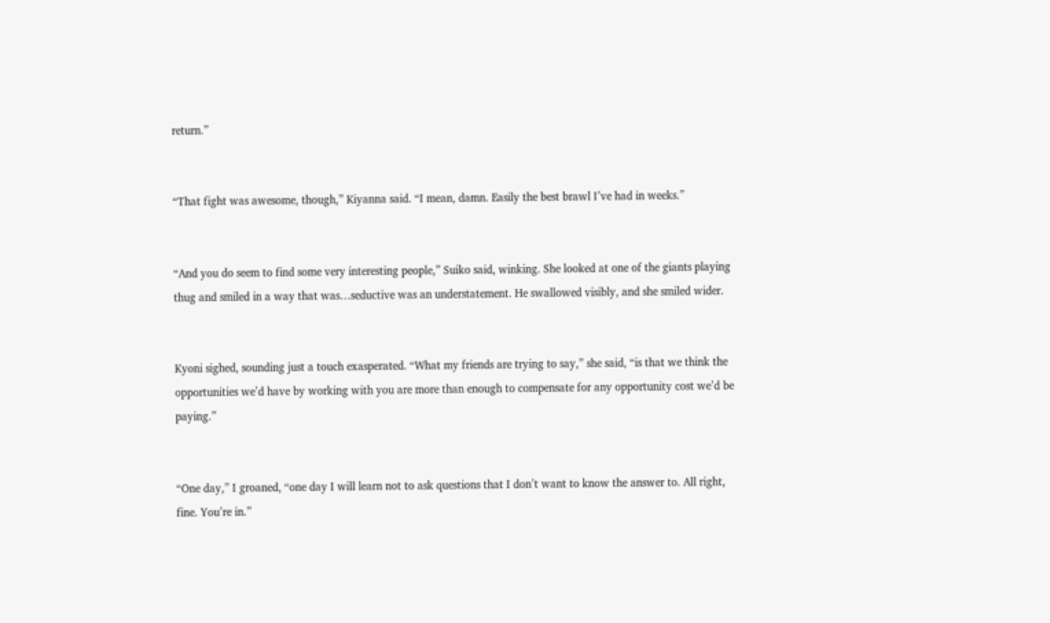return.”


“That fight was awesome, though,” Kiyanna said. “I mean, damn. Easily the best brawl I’ve had in weeks.”


“And you do seem to find some very interesting people,” Suiko said, winking. She looked at one of the giants playing thug and smiled in a way that was…seductive was an understatement. He swallowed visibly, and she smiled wider.


Kyoni sighed, sounding just a touch exasperated. “What my friends are trying to say,” she said, “is that we think the opportunities we’d have by working with you are more than enough to compensate for any opportunity cost we’d be paying.”


“One day,” I groaned, “one day I will learn not to ask questions that I don’t want to know the answer to. All right, fine. You’re in.”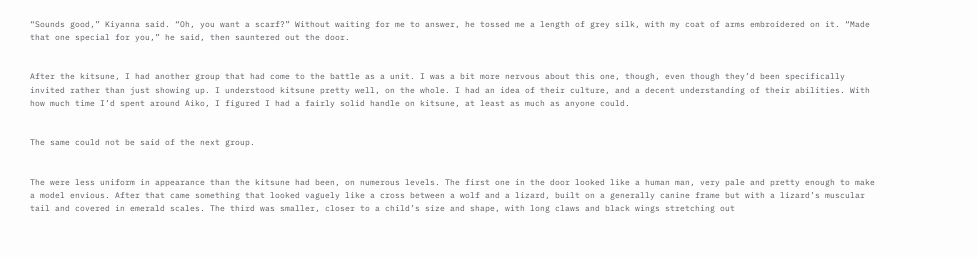“Sounds good,” Kiyanna said. “Oh, you want a scarf?” Without waiting for me to answer, he tossed me a length of grey silk, with my coat of arms embroidered on it. “Made that one special for you,” he said, then sauntered out the door.


After the kitsune, I had another group that had come to the battle as a unit. I was a bit more nervous about this one, though, even though they’d been specifically invited rather than just showing up. I understood kitsune pretty well, on the whole. I had an idea of their culture, and a decent understanding of their abilities. With how much time I’d spent around Aiko, I figured I had a fairly solid handle on kitsune, at least as much as anyone could.


The same could not be said of the next group.


The were less uniform in appearance than the kitsune had been, on numerous levels. The first one in the door looked like a human man, very pale and pretty enough to make a model envious. After that came something that looked vaguely like a cross between a wolf and a lizard, built on a generally canine frame but with a lizard’s muscular tail and covered in emerald scales. The third was smaller, closer to a child’s size and shape, with long claws and black wings stretching out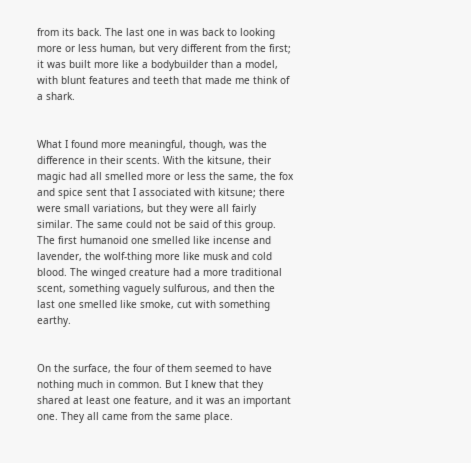from its back. The last one in was back to looking more or less human, but very different from the first; it was built more like a bodybuilder than a model, with blunt features and teeth that made me think of a shark.


What I found more meaningful, though, was the difference in their scents. With the kitsune, their magic had all smelled more or less the same, the fox and spice sent that I associated with kitsune; there were small variations, but they were all fairly similar. The same could not be said of this group. The first humanoid one smelled like incense and lavender, the wolf-thing more like musk and cold blood. The winged creature had a more traditional scent, something vaguely sulfurous, and then the last one smelled like smoke, cut with something earthy.


On the surface, the four of them seemed to have nothing much in common. But I knew that they shared at least one feature, and it was an important one. They all came from the same place.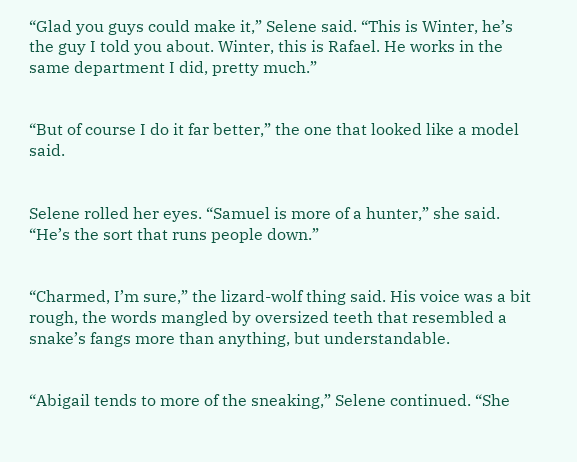“Glad you guys could make it,” Selene said. “This is Winter, he’s the guy I told you about. Winter, this is Rafael. He works in the same department I did, pretty much.”


“But of course I do it far better,” the one that looked like a model said.


Selene rolled her eyes. “Samuel is more of a hunter,” she said. “He’s the sort that runs people down.”


“Charmed, I’m sure,” the lizard-wolf thing said. His voice was a bit rough, the words mangled by oversized teeth that resembled a snake’s fangs more than anything, but understandable.


“Abigail tends to more of the sneaking,” Selene continued. “She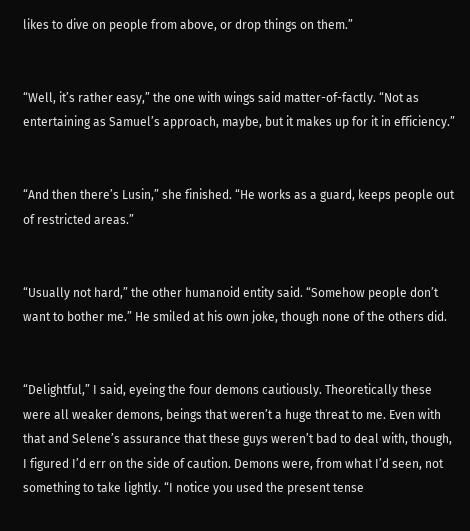likes to dive on people from above, or drop things on them.”


“Well, it’s rather easy,” the one with wings said matter-of-factly. “Not as entertaining as Samuel’s approach, maybe, but it makes up for it in efficiency.”


“And then there’s Lusin,” she finished. “He works as a guard, keeps people out of restricted areas.”


“Usually not hard,” the other humanoid entity said. “Somehow people don’t want to bother me.” He smiled at his own joke, though none of the others did.


“Delightful,” I said, eyeing the four demons cautiously. Theoretically these were all weaker demons, beings that weren’t a huge threat to me. Even with that and Selene’s assurance that these guys weren’t bad to deal with, though, I figured I’d err on the side of caution. Demons were, from what I’d seen, not something to take lightly. “I notice you used the present tense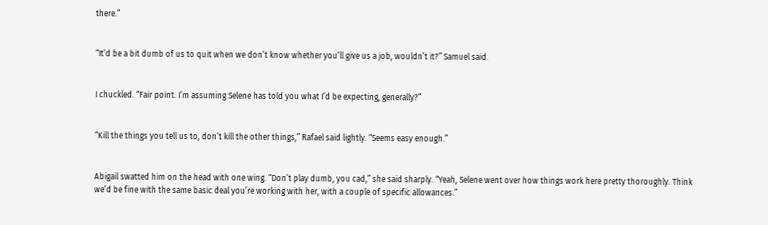there.”


“It’d be a bit dumb of us to quit when we don’t know whether you’ll give us a job, wouldn’t it?” Samuel said.


I chuckled. “Fair point. I’m assuming Selene has told you what I’d be expecting, generally?”


“Kill the things you tell us to, don’t kill the other things,” Rafael said lightly. “Seems easy enough.”


Abigail swatted him on the head with one wing. “Don’t play dumb, you cad,” she said sharply. “Yeah, Selene went over how things work here pretty thoroughly. Think we’d be fine with the same basic deal you’re working with her, with a couple of specific allowances.”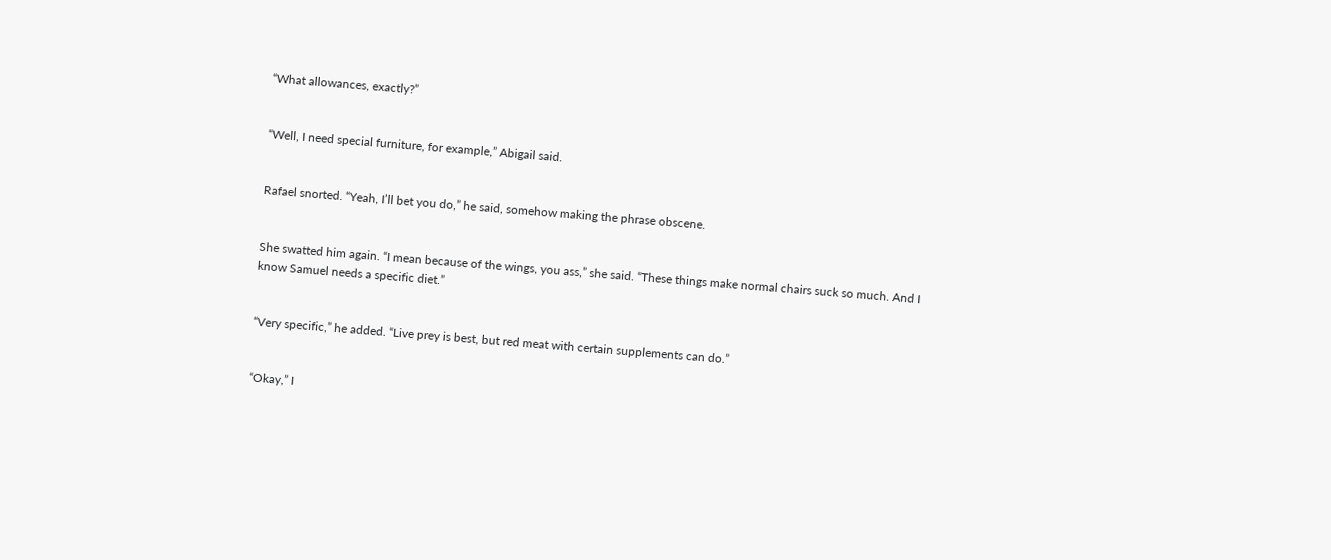“What allowances, exactly?”


“Well, I need special furniture, for example,” Abigail said.


Rafael snorted. “Yeah, I’ll bet you do,” he said, somehow making the phrase obscene.


She swatted him again. “I mean because of the wings, you ass,” she said. “These things make normal chairs suck so much. And I know Samuel needs a specific diet.”


“Very specific,” he added. “Live prey is best, but red meat with certain supplements can do.”


“Okay,” I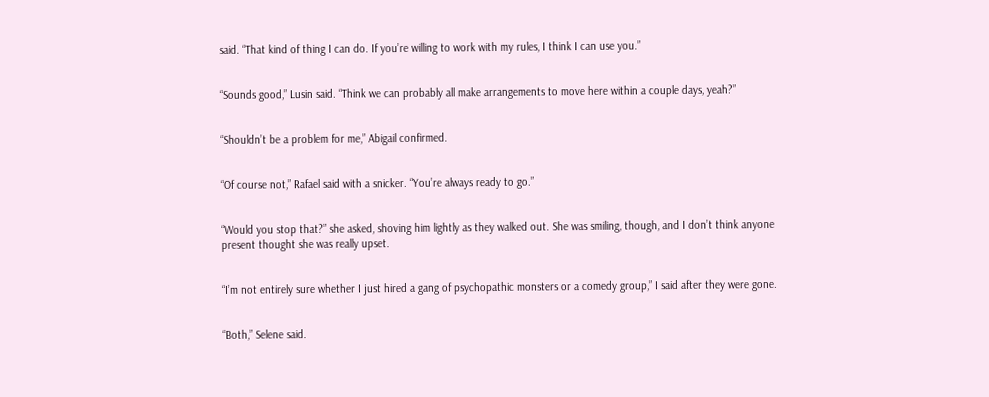said. “That kind of thing I can do. If you’re willing to work with my rules, I think I can use you.”


“Sounds good,” Lusin said. “Think we can probably all make arrangements to move here within a couple days, yeah?”


“Shouldn’t be a problem for me,” Abigail confirmed.


“Of course not,” Rafael said with a snicker. “You’re always ready to go.”


“Would you stop that?” she asked, shoving him lightly as they walked out. She was smiling, though, and I don’t think anyone present thought she was really upset.


“I’m not entirely sure whether I just hired a gang of psychopathic monsters or a comedy group,” I said after they were gone.


“Both,” Selene said.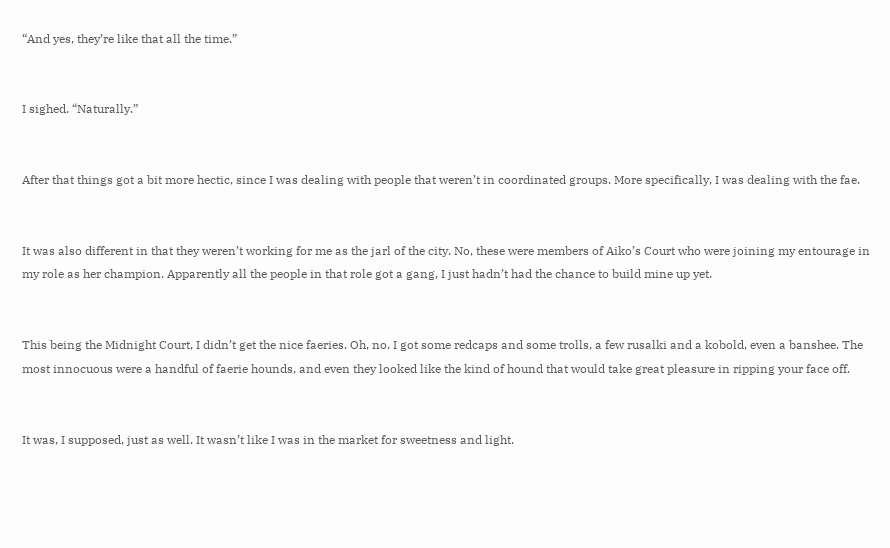“And yes, they’re like that all the time.”


I sighed. “Naturally.”


After that things got a bit more hectic, since I was dealing with people that weren’t in coordinated groups. More specifically, I was dealing with the fae.


It was also different in that they weren’t working for me as the jarl of the city. No, these were members of Aiko’s Court who were joining my entourage in my role as her champion. Apparently all the people in that role got a gang, I just hadn’t had the chance to build mine up yet.


This being the Midnight Court, I didn’t get the nice faeries. Oh, no. I got some redcaps and some trolls, a few rusalki and a kobold, even a banshee. The most innocuous were a handful of faerie hounds, and even they looked like the kind of hound that would take great pleasure in ripping your face off.


It was, I supposed, just as well. It wasn’t like I was in the market for sweetness and light.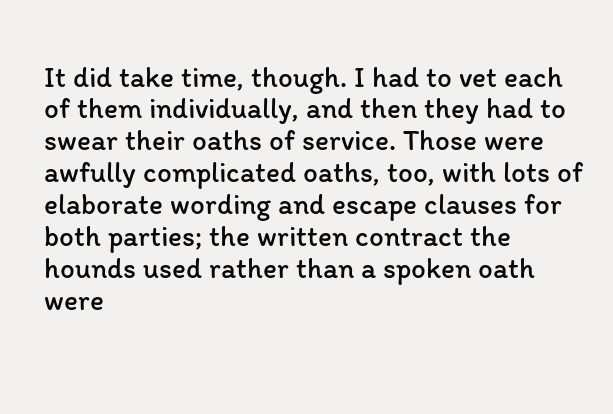It did take time, though. I had to vet each of them individually, and then they had to swear their oaths of service. Those were awfully complicated oaths, too, with lots of elaborate wording and escape clauses for both parties; the written contract the hounds used rather than a spoken oath were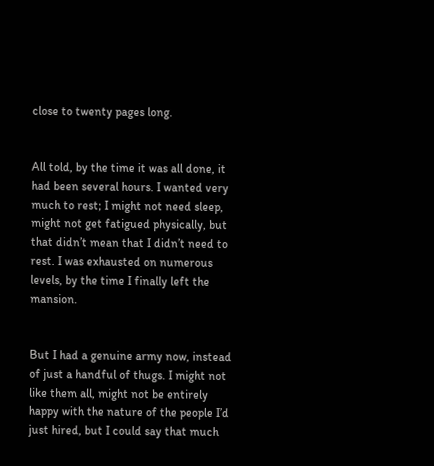close to twenty pages long.


All told, by the time it was all done, it had been several hours. I wanted very much to rest; I might not need sleep, might not get fatigued physically, but that didn’t mean that I didn’t need to rest. I was exhausted on numerous levels, by the time I finally left the mansion.


But I had a genuine army now, instead of just a handful of thugs. I might not like them all, might not be entirely happy with the nature of the people I’d just hired, but I could say that much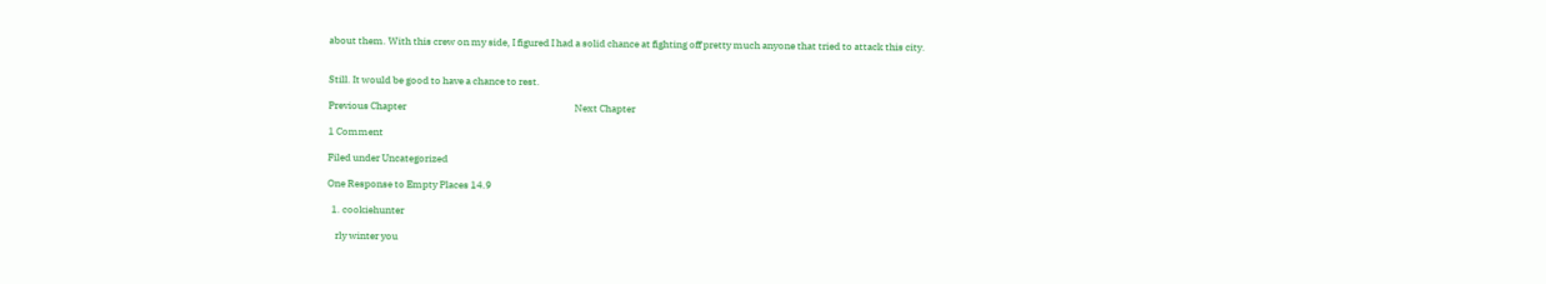about them. With this crew on my side, I figured I had a solid chance at fighting off pretty much anyone that tried to attack this city.


Still. It would be good to have a chance to rest.

Previous Chapter                                                                                    Next Chapter

1 Comment

Filed under Uncategorized

One Response to Empty Places 14.9

  1. cookiehunter

    rly winter you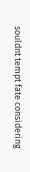souldnt tempt fate considering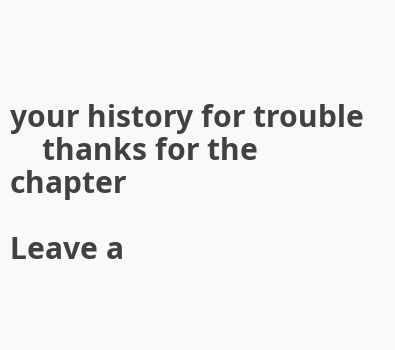your history for trouble
    thanks for the chapter

Leave a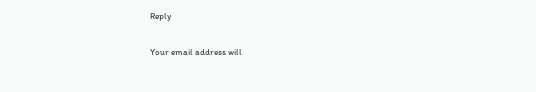Reply

Your email address will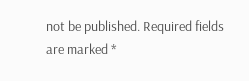not be published. Required fields are marked *